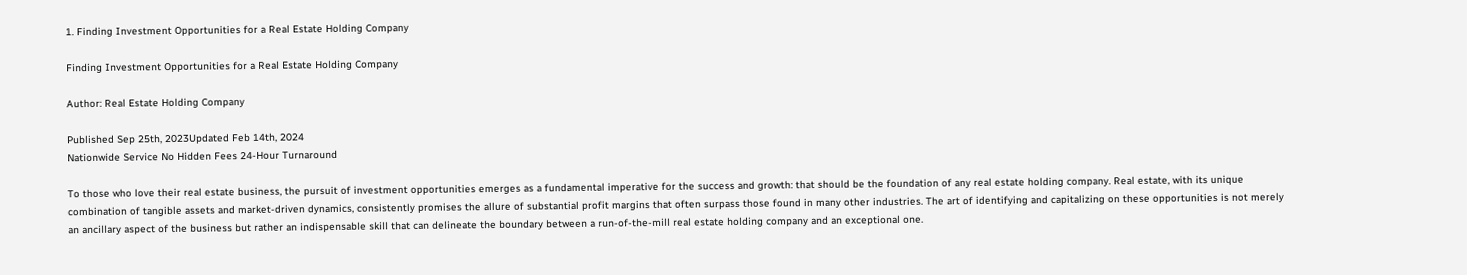1. Finding Investment Opportunities for a Real Estate Holding Company

Finding Investment Opportunities for a Real Estate Holding Company

Author: Real Estate Holding Company

Published Sep 25th, 2023Updated Feb 14th, 2024
Nationwide Service No Hidden Fees 24-Hour Turnaround

To those who love their real estate business, the pursuit of investment opportunities emerges as a fundamental imperative for the success and growth: that should be the foundation of any real estate holding company. Real estate, with its unique combination of tangible assets and market-driven dynamics, consistently promises the allure of substantial profit margins that often surpass those found in many other industries. The art of identifying and capitalizing on these opportunities is not merely an ancillary aspect of the business but rather an indispensable skill that can delineate the boundary between a run-of-the-mill real estate holding company and an exceptional one.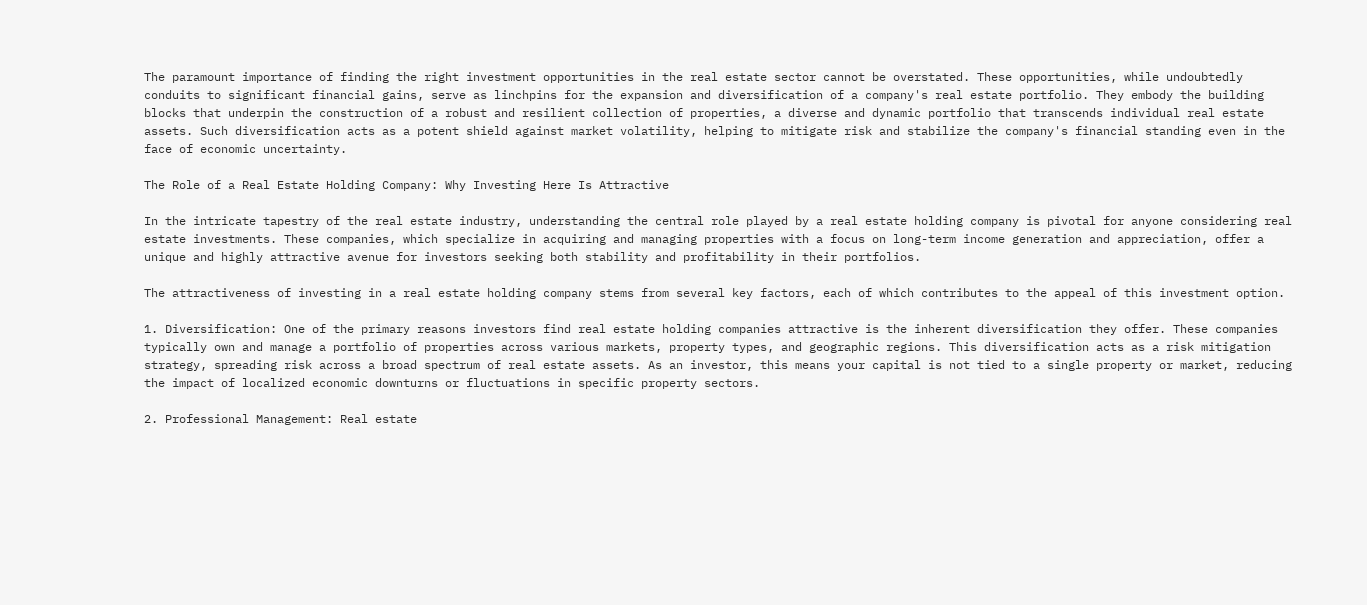The paramount importance of finding the right investment opportunities in the real estate sector cannot be overstated. These opportunities, while undoubtedly conduits to significant financial gains, serve as linchpins for the expansion and diversification of a company's real estate portfolio. They embody the building blocks that underpin the construction of a robust and resilient collection of properties, a diverse and dynamic portfolio that transcends individual real estate assets. Such diversification acts as a potent shield against market volatility, helping to mitigate risk and stabilize the company's financial standing even in the face of economic uncertainty.

The Role of a Real Estate Holding Company: Why Investing Here Is Attractive

In the intricate tapestry of the real estate industry, understanding the central role played by a real estate holding company is pivotal for anyone considering real estate investments. These companies, which specialize in acquiring and managing properties with a focus on long-term income generation and appreciation, offer a unique and highly attractive avenue for investors seeking both stability and profitability in their portfolios.

The attractiveness of investing in a real estate holding company stems from several key factors, each of which contributes to the appeal of this investment option.

1. Diversification: One of the primary reasons investors find real estate holding companies attractive is the inherent diversification they offer. These companies typically own and manage a portfolio of properties across various markets, property types, and geographic regions. This diversification acts as a risk mitigation strategy, spreading risk across a broad spectrum of real estate assets. As an investor, this means your capital is not tied to a single property or market, reducing the impact of localized economic downturns or fluctuations in specific property sectors.

2. Professional Management: Real estate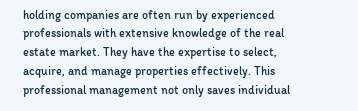holding companies are often run by experienced professionals with extensive knowledge of the real estate market. They have the expertise to select, acquire, and manage properties effectively. This professional management not only saves individual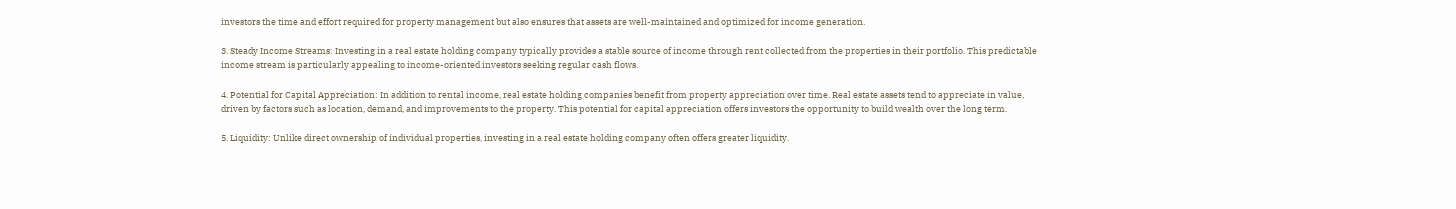investors the time and effort required for property management but also ensures that assets are well-maintained and optimized for income generation.

3. Steady Income Streams: Investing in a real estate holding company typically provides a stable source of income through rent collected from the properties in their portfolio. This predictable income stream is particularly appealing to income-oriented investors seeking regular cash flows.

4. Potential for Capital Appreciation: In addition to rental income, real estate holding companies benefit from property appreciation over time. Real estate assets tend to appreciate in value, driven by factors such as location, demand, and improvements to the property. This potential for capital appreciation offers investors the opportunity to build wealth over the long term.

5. Liquidity: Unlike direct ownership of individual properties, investing in a real estate holding company often offers greater liquidity.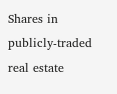Shares in publicly-traded real estate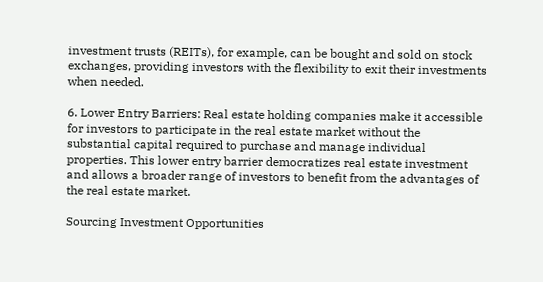investment trusts (REITs), for example, can be bought and sold on stock exchanges, providing investors with the flexibility to exit their investments when needed.

6. Lower Entry Barriers: Real estate holding companies make it accessible for investors to participate in the real estate market without the substantial capital required to purchase and manage individual properties. This lower entry barrier democratizes real estate investment and allows a broader range of investors to benefit from the advantages of the real estate market.

Sourcing Investment Opportunities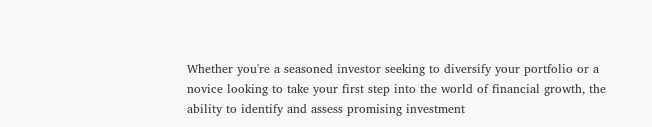Whether you're a seasoned investor seeking to diversify your portfolio or a novice looking to take your first step into the world of financial growth, the ability to identify and assess promising investment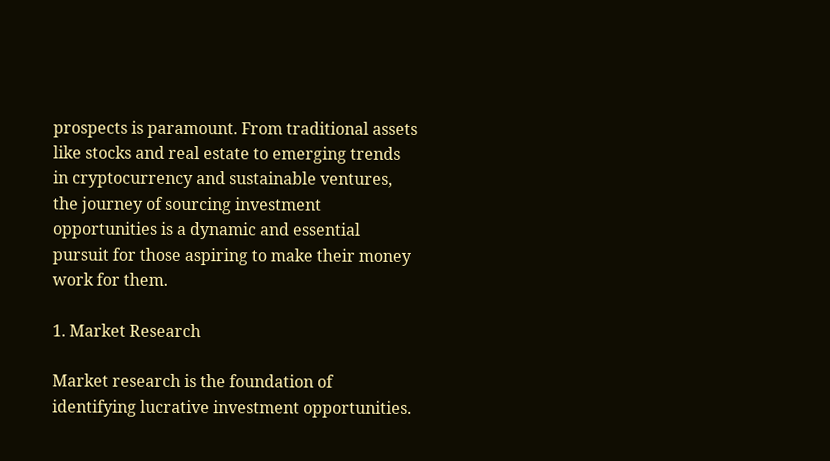prospects is paramount. From traditional assets like stocks and real estate to emerging trends in cryptocurrency and sustainable ventures, the journey of sourcing investment opportunities is a dynamic and essential pursuit for those aspiring to make their money work for them.

1. Market Research

Market research is the foundation of identifying lucrative investment opportunities.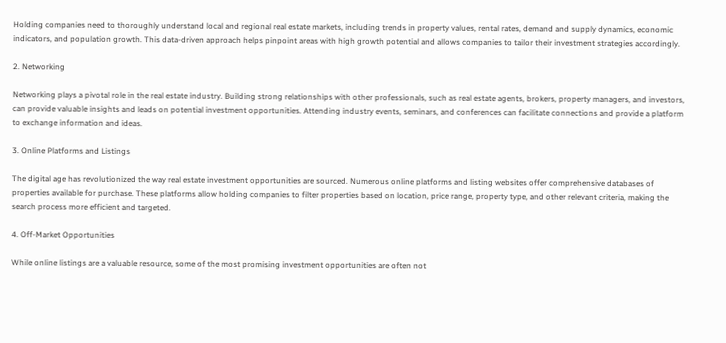Holding companies need to thoroughly understand local and regional real estate markets, including trends in property values, rental rates, demand and supply dynamics, economic indicators, and population growth. This data-driven approach helps pinpoint areas with high growth potential and allows companies to tailor their investment strategies accordingly.

2. Networking

Networking plays a pivotal role in the real estate industry. Building strong relationships with other professionals, such as real estate agents, brokers, property managers, and investors, can provide valuable insights and leads on potential investment opportunities. Attending industry events, seminars, and conferences can facilitate connections and provide a platform to exchange information and ideas.

3. Online Platforms and Listings

The digital age has revolutionized the way real estate investment opportunities are sourced. Numerous online platforms and listing websites offer comprehensive databases of properties available for purchase. These platforms allow holding companies to filter properties based on location, price range, property type, and other relevant criteria, making the search process more efficient and targeted.

4. Off-Market Opportunities

While online listings are a valuable resource, some of the most promising investment opportunities are often not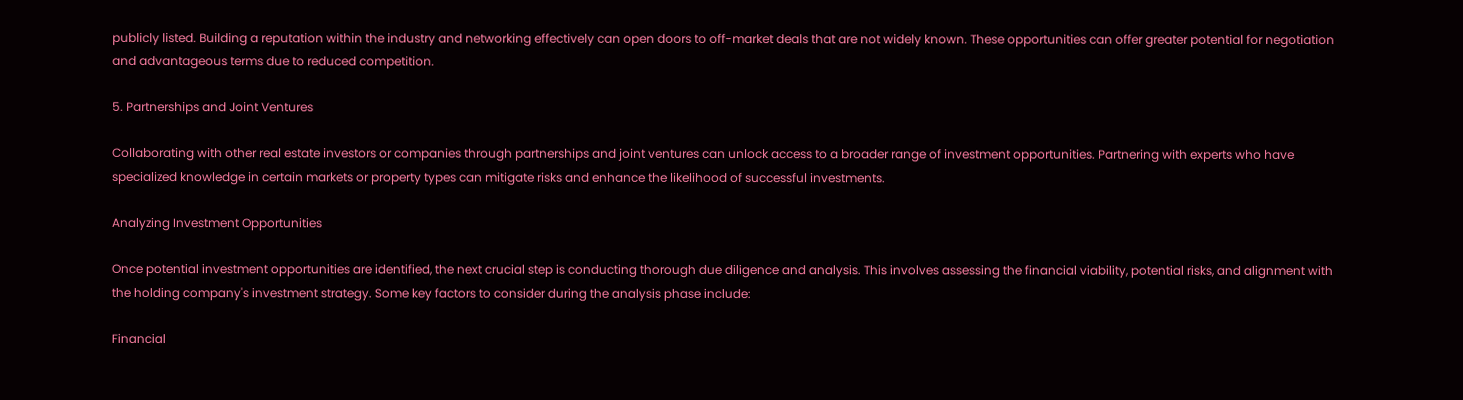publicly listed. Building a reputation within the industry and networking effectively can open doors to off-market deals that are not widely known. These opportunities can offer greater potential for negotiation and advantageous terms due to reduced competition.

5. Partnerships and Joint Ventures

Collaborating with other real estate investors or companies through partnerships and joint ventures can unlock access to a broader range of investment opportunities. Partnering with experts who have specialized knowledge in certain markets or property types can mitigate risks and enhance the likelihood of successful investments.

Analyzing Investment Opportunities

Once potential investment opportunities are identified, the next crucial step is conducting thorough due diligence and analysis. This involves assessing the financial viability, potential risks, and alignment with the holding company's investment strategy. Some key factors to consider during the analysis phase include:

Financial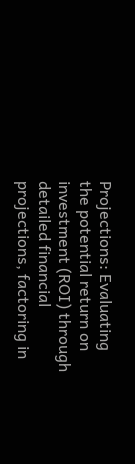Projections: Evaluating the potential return on investment (ROI) through detailed financial projections, factoring in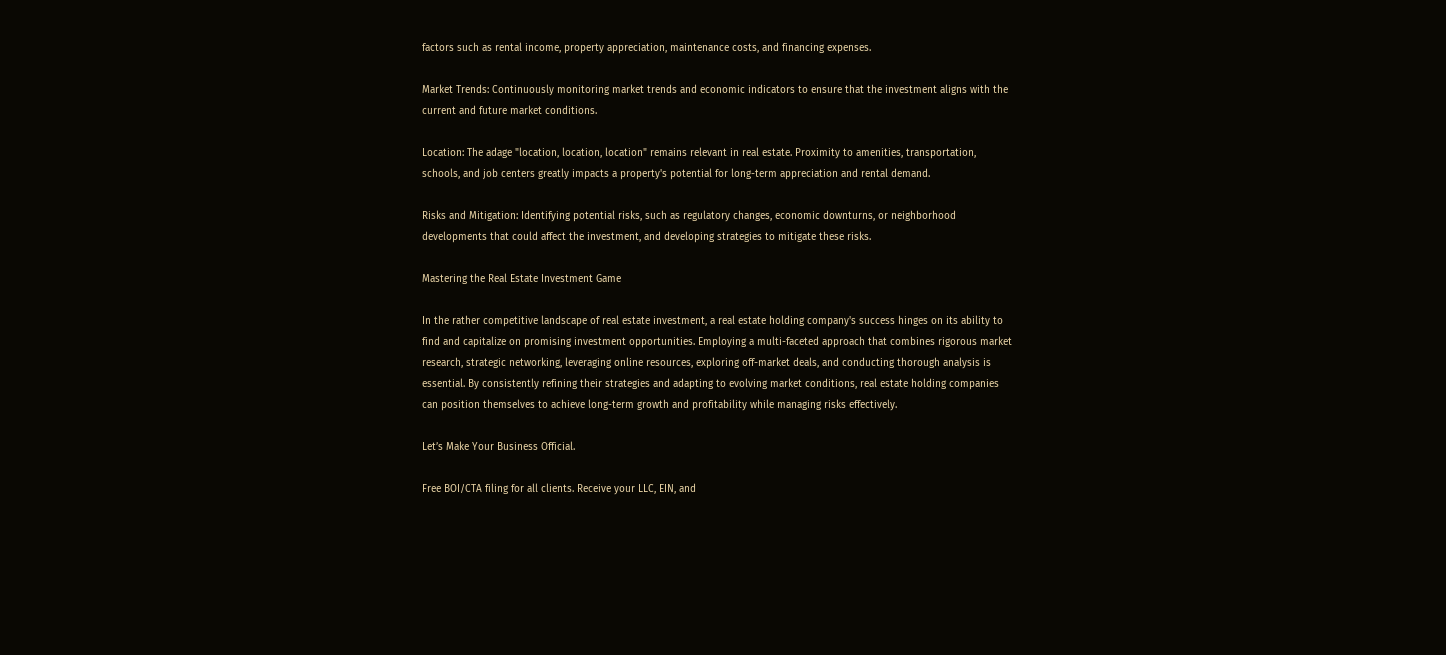factors such as rental income, property appreciation, maintenance costs, and financing expenses.

Market Trends: Continuously monitoring market trends and economic indicators to ensure that the investment aligns with the current and future market conditions.

Location: The adage "location, location, location" remains relevant in real estate. Proximity to amenities, transportation, schools, and job centers greatly impacts a property's potential for long-term appreciation and rental demand.

Risks and Mitigation: Identifying potential risks, such as regulatory changes, economic downturns, or neighborhood developments that could affect the investment, and developing strategies to mitigate these risks.

Mastering the Real Estate Investment Game

In the rather competitive landscape of real estate investment, a real estate holding company's success hinges on its ability to find and capitalize on promising investment opportunities. Employing a multi-faceted approach that combines rigorous market research, strategic networking, leveraging online resources, exploring off-market deals, and conducting thorough analysis is essential. By consistently refining their strategies and adapting to evolving market conditions, real estate holding companies can position themselves to achieve long-term growth and profitability while managing risks effectively.

Let’s Make Your Business Official.

Free BOI/CTA filing for all clients. Receive your LLC, EIN, and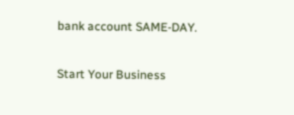bank account SAME-DAY.

Start Your Business